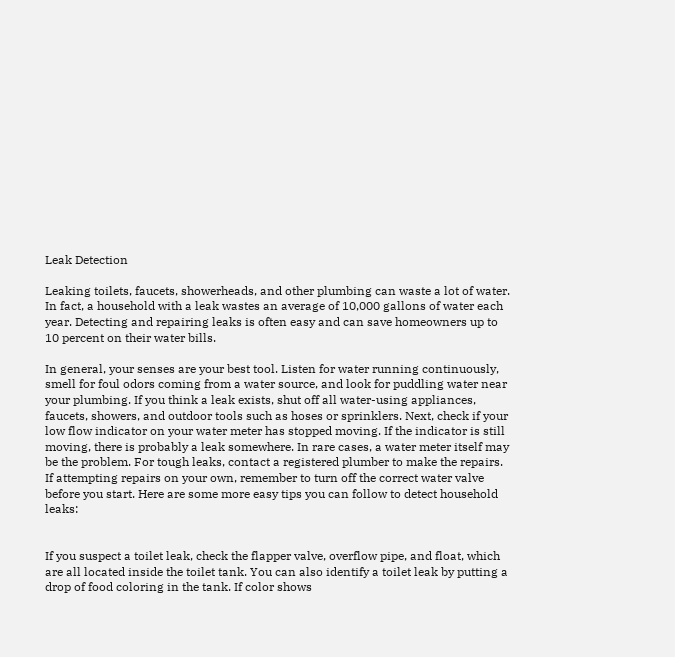Leak Detection

Leaking toilets, faucets, showerheads, and other plumbing can waste a lot of water. In fact, a household with a leak wastes an average of 10,000 gallons of water each year. Detecting and repairing leaks is often easy and can save homeowners up to 10 percent on their water bills.

In general, your senses are your best tool. Listen for water running continuously, smell for foul odors coming from a water source, and look for puddling water near your plumbing. If you think a leak exists, shut off all water-using appliances, faucets, showers, and outdoor tools such as hoses or sprinklers. Next, check if your low flow indicator on your water meter has stopped moving. If the indicator is still moving, there is probably a leak somewhere. In rare cases, a water meter itself may be the problem. For tough leaks, contact a registered plumber to make the repairs. If attempting repairs on your own, remember to turn off the correct water valve before you start. Here are some more easy tips you can follow to detect household leaks:


If you suspect a toilet leak, check the flapper valve, overflow pipe, and float, which are all located inside the toilet tank. You can also identify a toilet leak by putting a drop of food coloring in the tank. If color shows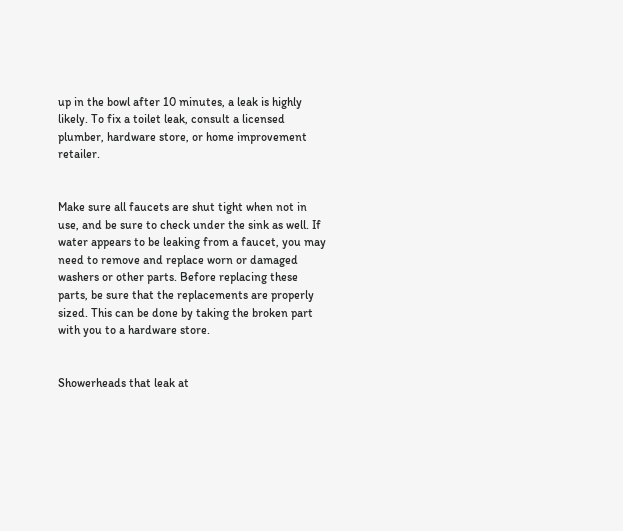up in the bowl after 10 minutes, a leak is highly likely. To fix a toilet leak, consult a licensed plumber, hardware store, or home improvement retailer.


Make sure all faucets are shut tight when not in use, and be sure to check under the sink as well. If water appears to be leaking from a faucet, you may need to remove and replace worn or damaged washers or other parts. Before replacing these parts, be sure that the replacements are properly sized. This can be done by taking the broken part with you to a hardware store.


Showerheads that leak at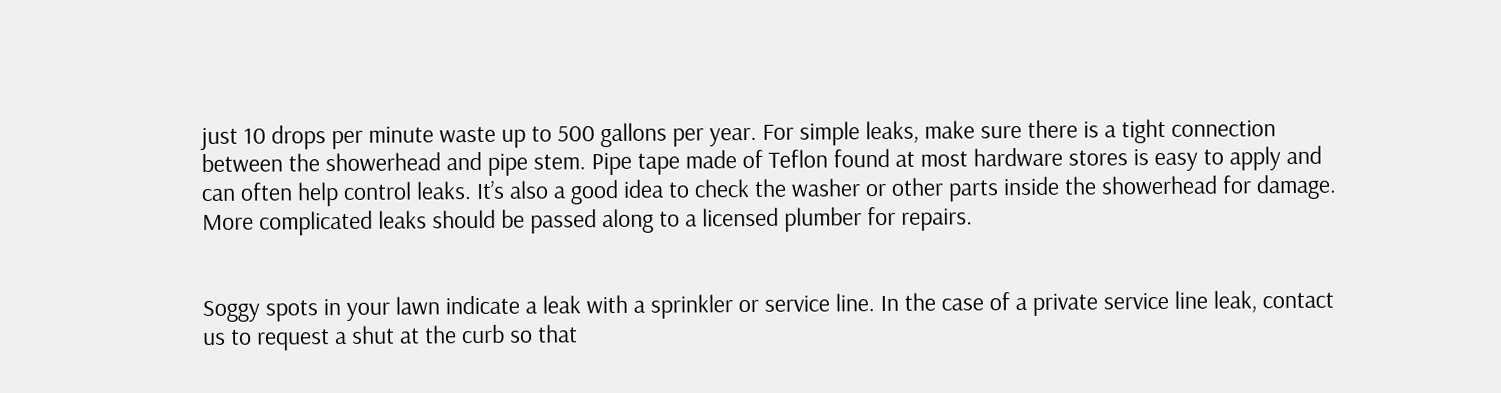just 10 drops per minute waste up to 500 gallons per year. For simple leaks, make sure there is a tight connection between the showerhead and pipe stem. Pipe tape made of Teflon found at most hardware stores is easy to apply and can often help control leaks. It’s also a good idea to check the washer or other parts inside the showerhead for damage. More complicated leaks should be passed along to a licensed plumber for repairs.


Soggy spots in your lawn indicate a leak with a sprinkler or service line. In the case of a private service line leak, contact us to request a shut at the curb so that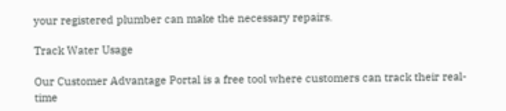your registered plumber can make the necessary repairs.

Track Water Usage

Our Customer Advantage Portal is a free tool where customers can track their real-time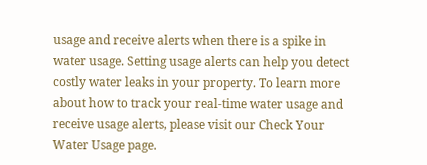usage and receive alerts when there is a spike in water usage. Setting usage alerts can help you detect costly water leaks in your property. To learn more about how to track your real-time water usage and receive usage alerts, please visit our Check Your Water Usage page.